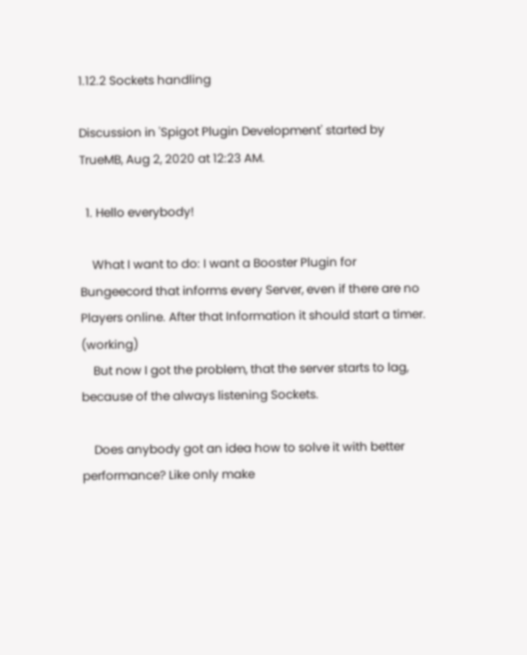1.12.2 Sockets handling

Discussion in 'Spigot Plugin Development' started by TrueMB, Aug 2, 2020 at 12:23 AM.

  1. Hello everybody!

    What I want to do: I want a Booster Plugin for Bungeecord that informs every Server, even if there are no Players online. After that Information it should start a timer. (working)
    But now I got the problem, that the server starts to lag, because of the always listening Sockets.

    Does anybody got an idea how to solve it with better performance? Like only make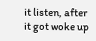it listen, after it got woke up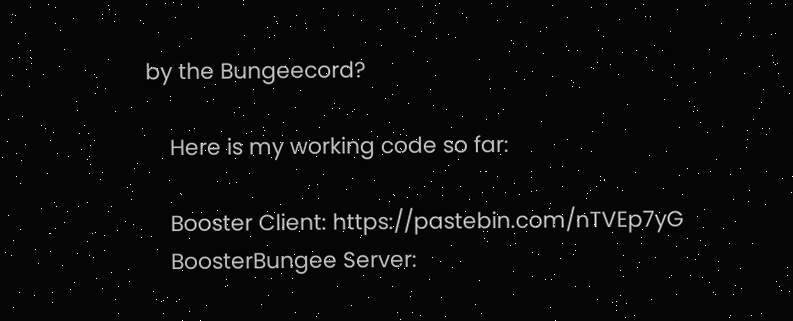by the Bungeecord?

    Here is my working code so far:

    Booster Client: https://pastebin.com/nTVEp7yG
    BoosterBungee Server: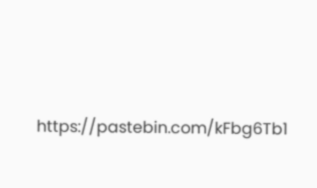https://pastebin.com/kFbg6Tb1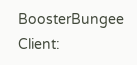BoosterBungee Client: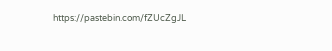https://pastebin.com/fZUcZgJL